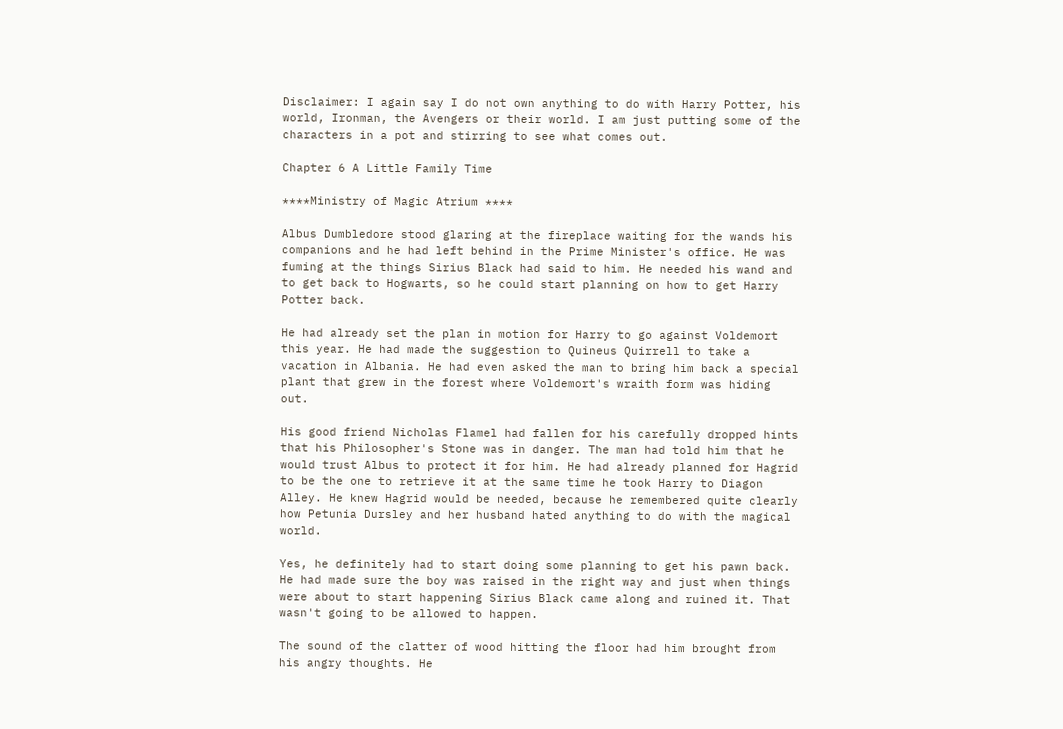Disclaimer: I again say I do not own anything to do with Harry Potter, his world, Ironman, the Avengers or their world. I am just putting some of the characters in a pot and stirring to see what comes out.

Chapter 6 A Little Family Time

****Ministry of Magic Atrium ****

Albus Dumbledore stood glaring at the fireplace waiting for the wands his companions and he had left behind in the Prime Minister's office. He was fuming at the things Sirius Black had said to him. He needed his wand and to get back to Hogwarts, so he could start planning on how to get Harry Potter back.

He had already set the plan in motion for Harry to go against Voldemort this year. He had made the suggestion to Quineus Quirrell to take a vacation in Albania. He had even asked the man to bring him back a special plant that grew in the forest where Voldemort's wraith form was hiding out.

His good friend Nicholas Flamel had fallen for his carefully dropped hints that his Philosopher's Stone was in danger. The man had told him that he would trust Albus to protect it for him. He had already planned for Hagrid to be the one to retrieve it at the same time he took Harry to Diagon Alley. He knew Hagrid would be needed, because he remembered quite clearly how Petunia Dursley and her husband hated anything to do with the magical world.

Yes, he definitely had to start doing some planning to get his pawn back. He had made sure the boy was raised in the right way and just when things were about to start happening Sirius Black came along and ruined it. That wasn't going to be allowed to happen.

The sound of the clatter of wood hitting the floor had him brought from his angry thoughts. He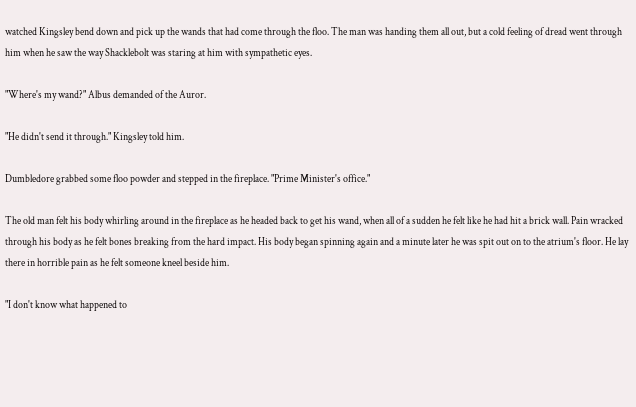watched Kingsley bend down and pick up the wands that had come through the floo. The man was handing them all out, but a cold feeling of dread went through him when he saw the way Shacklebolt was staring at him with sympathetic eyes.

"Where's my wand?" Albus demanded of the Auror.

"He didn't send it through." Kingsley told him.

Dumbledore grabbed some floo powder and stepped in the fireplace. "Prime Minister's office."

The old man felt his body whirling around in the fireplace as he headed back to get his wand, when all of a sudden he felt like he had hit a brick wall. Pain wracked through his body as he felt bones breaking from the hard impact. His body began spinning again and a minute later he was spit out on to the atrium's floor. He lay there in horrible pain as he felt someone kneel beside him.

"I don't know what happened to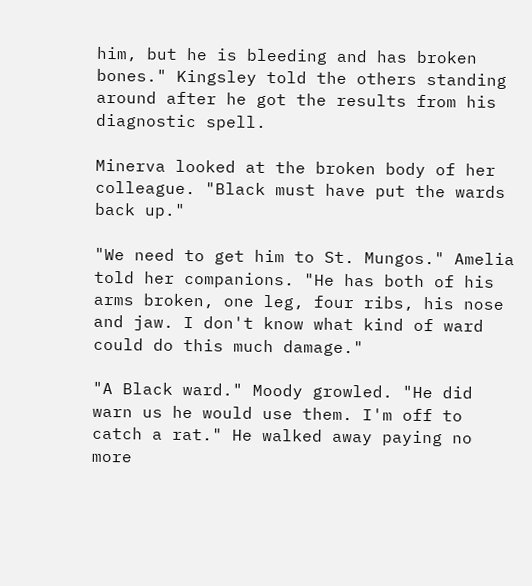him, but he is bleeding and has broken bones." Kingsley told the others standing around after he got the results from his diagnostic spell.

Minerva looked at the broken body of her colleague. "Black must have put the wards back up."

"We need to get him to St. Mungos." Amelia told her companions. "He has both of his arms broken, one leg, four ribs, his nose and jaw. I don't know what kind of ward could do this much damage."

"A Black ward." Moody growled. "He did warn us he would use them. I'm off to catch a rat." He walked away paying no more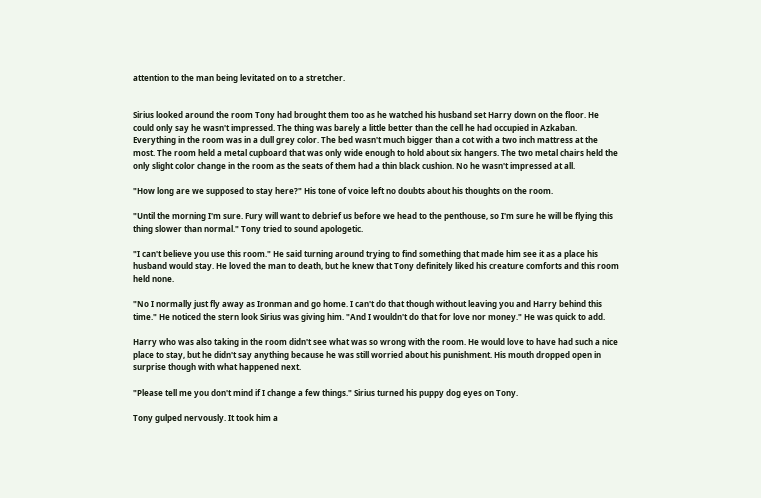attention to the man being levitated on to a stretcher.


Sirius looked around the room Tony had brought them too as he watched his husband set Harry down on the floor. He could only say he wasn't impressed. The thing was barely a little better than the cell he had occupied in Azkaban. Everything in the room was in a dull grey color. The bed wasn't much bigger than a cot with a two inch mattress at the most. The room held a metal cupboard that was only wide enough to hold about six hangers. The two metal chairs held the only slight color change in the room as the seats of them had a thin black cushion. No he wasn't impressed at all.

"How long are we supposed to stay here?" His tone of voice left no doubts about his thoughts on the room.

"Until the morning I'm sure. Fury will want to debrief us before we head to the penthouse, so I'm sure he will be flying this thing slower than normal." Tony tried to sound apologetic.

"I can't believe you use this room." He said turning around trying to find something that made him see it as a place his husband would stay. He loved the man to death, but he knew that Tony definitely liked his creature comforts and this room held none.

"No I normally just fly away as Ironman and go home. I can't do that though without leaving you and Harry behind this time." He noticed the stern look Sirius was giving him. "And I wouldn't do that for love nor money." He was quick to add.

Harry who was also taking in the room didn't see what was so wrong with the room. He would love to have had such a nice place to stay, but he didn't say anything because he was still worried about his punishment. His mouth dropped open in surprise though with what happened next.

"Please tell me you don't mind if I change a few things." Sirius turned his puppy dog eyes on Tony.

Tony gulped nervously. It took him a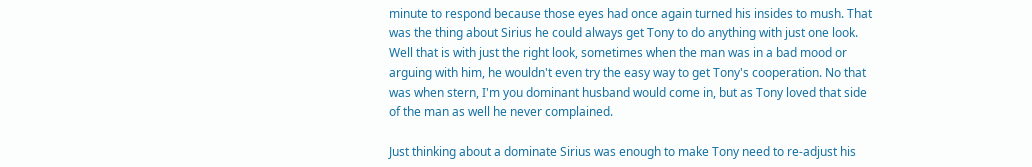minute to respond because those eyes had once again turned his insides to mush. That was the thing about Sirius he could always get Tony to do anything with just one look. Well that is with just the right look, sometimes when the man was in a bad mood or arguing with him, he wouldn't even try the easy way to get Tony's cooperation. No that was when stern, I'm you dominant husband would come in, but as Tony loved that side of the man as well he never complained.

Just thinking about a dominate Sirius was enough to make Tony need to re-adjust his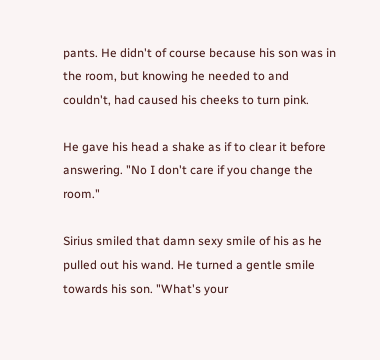pants. He didn't of course because his son was in the room, but knowing he needed to and couldn't, had caused his cheeks to turn pink.

He gave his head a shake as if to clear it before answering. "No I don't care if you change the room."

Sirius smiled that damn sexy smile of his as he pulled out his wand. He turned a gentle smile towards his son. "What's your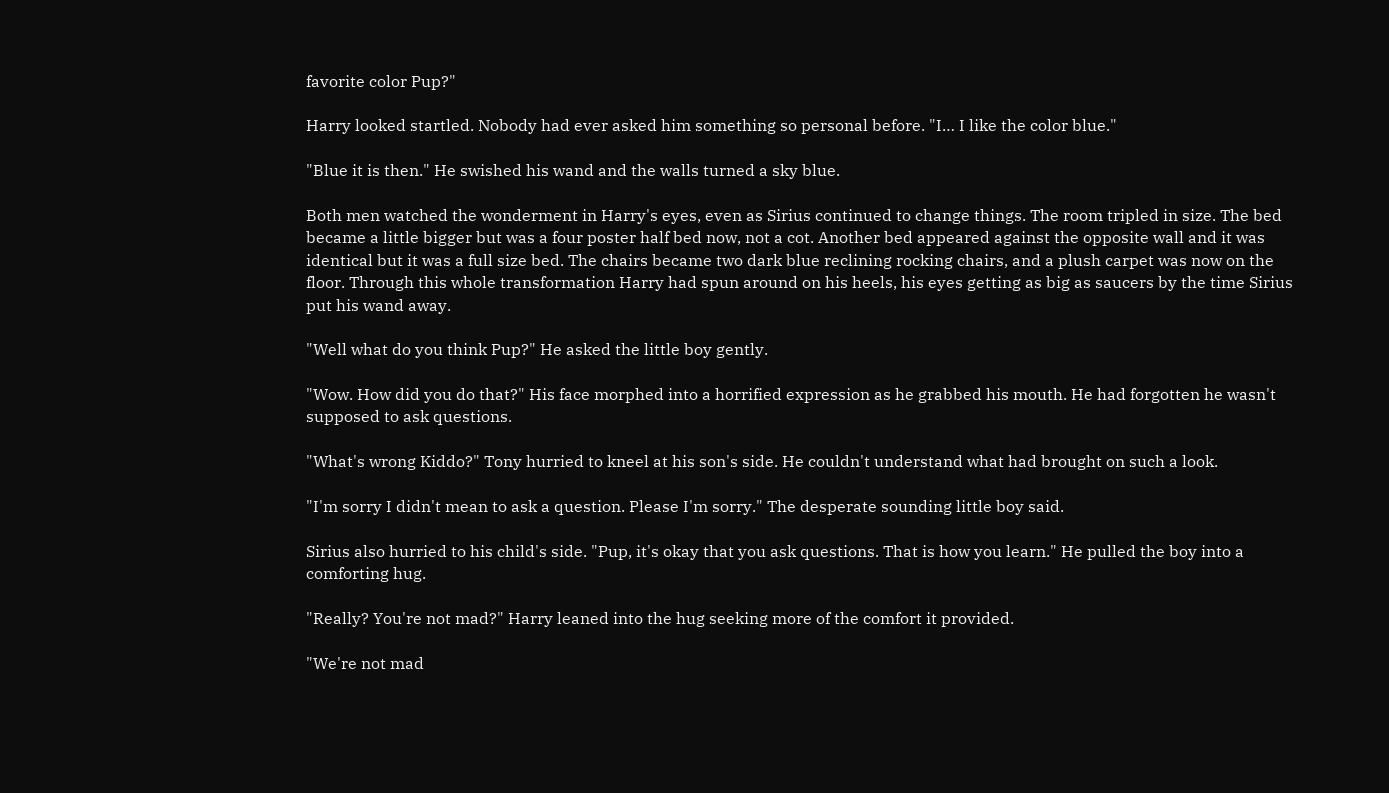favorite color Pup?"

Harry looked startled. Nobody had ever asked him something so personal before. "I… I like the color blue."

"Blue it is then." He swished his wand and the walls turned a sky blue.

Both men watched the wonderment in Harry's eyes, even as Sirius continued to change things. The room tripled in size. The bed became a little bigger but was a four poster half bed now, not a cot. Another bed appeared against the opposite wall and it was identical but it was a full size bed. The chairs became two dark blue reclining rocking chairs, and a plush carpet was now on the floor. Through this whole transformation Harry had spun around on his heels, his eyes getting as big as saucers by the time Sirius put his wand away.

"Well what do you think Pup?" He asked the little boy gently.

"Wow. How did you do that?" His face morphed into a horrified expression as he grabbed his mouth. He had forgotten he wasn't supposed to ask questions.

"What's wrong Kiddo?" Tony hurried to kneel at his son's side. He couldn't understand what had brought on such a look.

"I'm sorry I didn't mean to ask a question. Please I'm sorry." The desperate sounding little boy said.

Sirius also hurried to his child's side. "Pup, it's okay that you ask questions. That is how you learn." He pulled the boy into a comforting hug.

"Really? You're not mad?" Harry leaned into the hug seeking more of the comfort it provided.

"We're not mad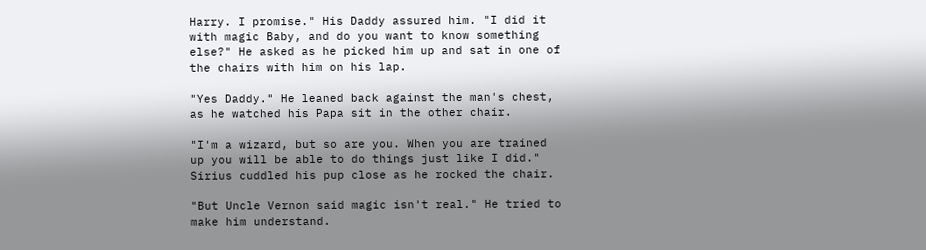Harry. I promise." His Daddy assured him. "I did it with magic Baby, and do you want to know something else?" He asked as he picked him up and sat in one of the chairs with him on his lap.

"Yes Daddy." He leaned back against the man's chest, as he watched his Papa sit in the other chair.

"I'm a wizard, but so are you. When you are trained up you will be able to do things just like I did." Sirius cuddled his pup close as he rocked the chair.

"But Uncle Vernon said magic isn't real." He tried to make him understand.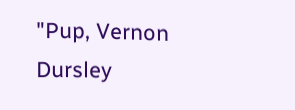"Pup, Vernon Dursley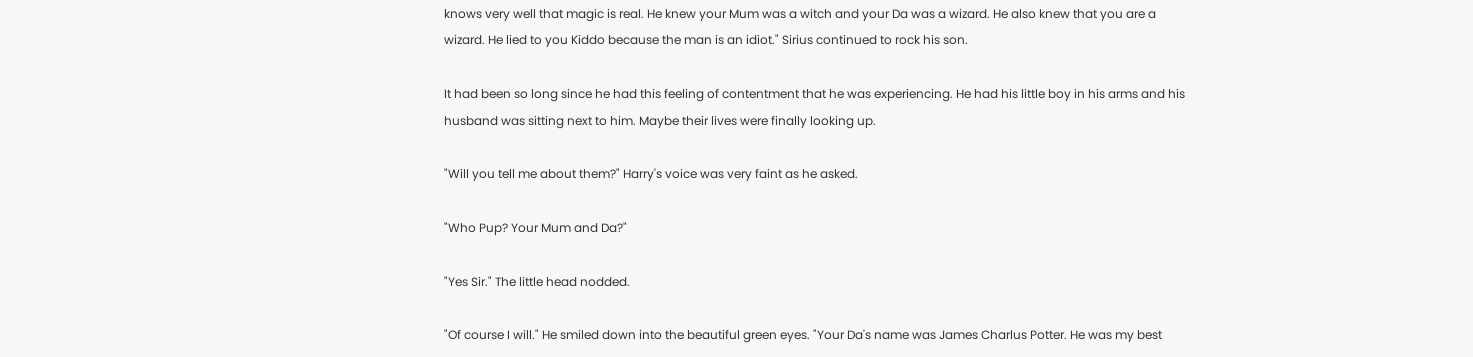knows very well that magic is real. He knew your Mum was a witch and your Da was a wizard. He also knew that you are a wizard. He lied to you Kiddo because the man is an idiot." Sirius continued to rock his son.

It had been so long since he had this feeling of contentment that he was experiencing. He had his little boy in his arms and his husband was sitting next to him. Maybe their lives were finally looking up.

"Will you tell me about them?" Harry's voice was very faint as he asked.

"Who Pup? Your Mum and Da?"

"Yes Sir." The little head nodded.

"Of course I will." He smiled down into the beautiful green eyes. "Your Da's name was James Charlus Potter. He was my best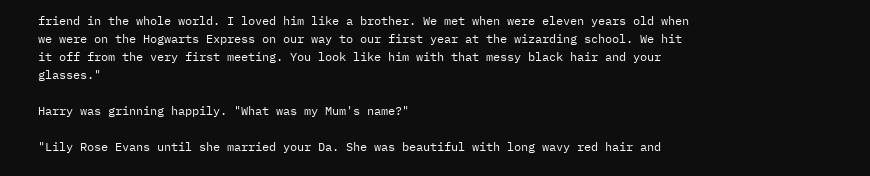friend in the whole world. I loved him like a brother. We met when were eleven years old when we were on the Hogwarts Express on our way to our first year at the wizarding school. We hit it off from the very first meeting. You look like him with that messy black hair and your glasses."

Harry was grinning happily. "What was my Mum's name?"

"Lily Rose Evans until she married your Da. She was beautiful with long wavy red hair and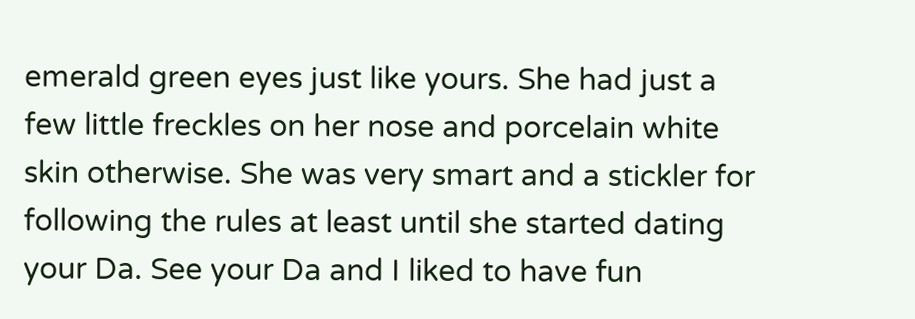emerald green eyes just like yours. She had just a few little freckles on her nose and porcelain white skin otherwise. She was very smart and a stickler for following the rules at least until she started dating your Da. See your Da and I liked to have fun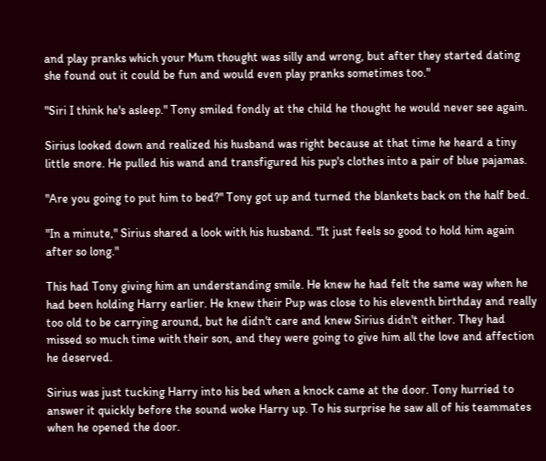and play pranks which your Mum thought was silly and wrong, but after they started dating she found out it could be fun and would even play pranks sometimes too."

"Siri I think he's asleep." Tony smiled fondly at the child he thought he would never see again.

Sirius looked down and realized his husband was right because at that time he heard a tiny little snore. He pulled his wand and transfigured his pup's clothes into a pair of blue pajamas.

"Are you going to put him to bed?" Tony got up and turned the blankets back on the half bed.

"In a minute," Sirius shared a look with his husband. "It just feels so good to hold him again after so long."

This had Tony giving him an understanding smile. He knew he had felt the same way when he had been holding Harry earlier. He knew their Pup was close to his eleventh birthday and really too old to be carrying around, but he didn't care and knew Sirius didn't either. They had missed so much time with their son, and they were going to give him all the love and affection he deserved.

Sirius was just tucking Harry into his bed when a knock came at the door. Tony hurried to answer it quickly before the sound woke Harry up. To his surprise he saw all of his teammates when he opened the door.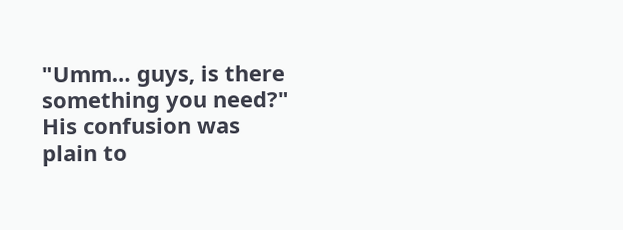"Umm… guys, is there something you need?" His confusion was plain to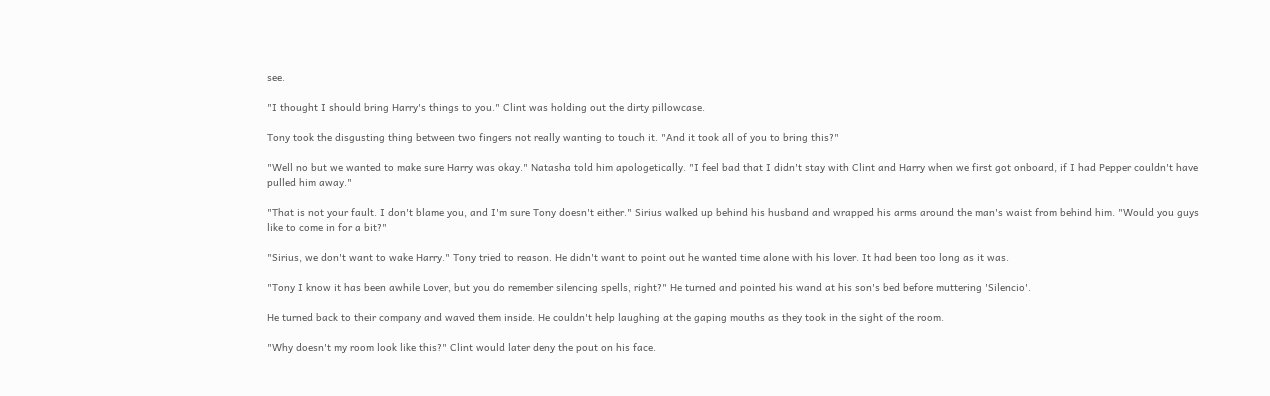see.

"I thought I should bring Harry's things to you." Clint was holding out the dirty pillowcase.

Tony took the disgusting thing between two fingers not really wanting to touch it. "And it took all of you to bring this?"

"Well no but we wanted to make sure Harry was okay." Natasha told him apologetically. "I feel bad that I didn't stay with Clint and Harry when we first got onboard, if I had Pepper couldn't have pulled him away."

"That is not your fault. I don't blame you, and I'm sure Tony doesn't either." Sirius walked up behind his husband and wrapped his arms around the man's waist from behind him. "Would you guys like to come in for a bit?"

"Sirius, we don't want to wake Harry." Tony tried to reason. He didn't want to point out he wanted time alone with his lover. It had been too long as it was.

"Tony I know it has been awhile Lover, but you do remember silencing spells, right?" He turned and pointed his wand at his son's bed before muttering 'Silencio'.

He turned back to their company and waved them inside. He couldn't help laughing at the gaping mouths as they took in the sight of the room.

"Why doesn't my room look like this?" Clint would later deny the pout on his face.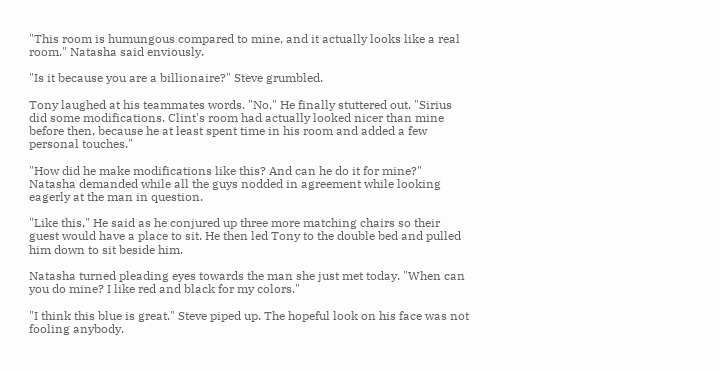"This room is humungous compared to mine, and it actually looks like a real room." Natasha said enviously.

"Is it because you are a billionaire?" Steve grumbled.

Tony laughed at his teammates words. "No," He finally stuttered out. "Sirius did some modifications. Clint's room had actually looked nicer than mine before then, because he at least spent time in his room and added a few personal touches."

"How did he make modifications like this? And can he do it for mine?" Natasha demanded while all the guys nodded in agreement while looking eagerly at the man in question.

"Like this," He said as he conjured up three more matching chairs so their guest would have a place to sit. He then led Tony to the double bed and pulled him down to sit beside him.

Natasha turned pleading eyes towards the man she just met today. "When can you do mine? I like red and black for my colors."

"I think this blue is great." Steve piped up. The hopeful look on his face was not fooling anybody.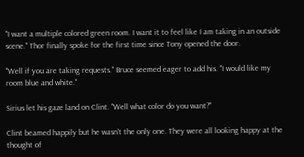"I want a multiple colored green room. I want it to feel like I am taking in an outside scene." Thor finally spoke for the first time since Tony opened the door.

"Well if you are taking requests." Bruce seemed eager to add his. "I would like my room blue and white."

Sirius let his gaze land on Clint. "Well what color do you want?"

Clint beamed happily but he wasn't the only one. They were all looking happy at the thought of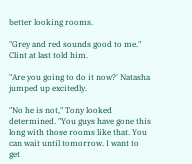better looking rooms.

"Grey and red sounds good to me." Clint at last told him.

"Are you going to do it now?' Natasha jumped up excitedly.

"No he is not," Tony looked determined. "You guys have gone this long with those rooms like that. You can wait until tomorrow. I want to get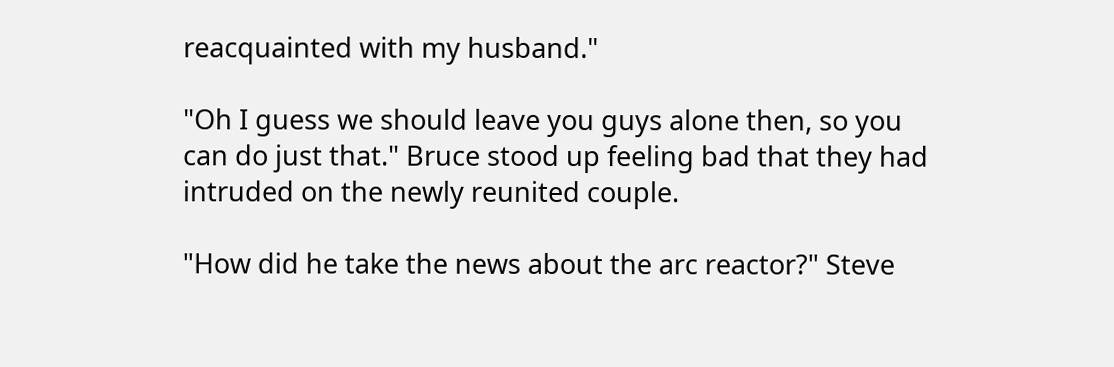reacquainted with my husband."

"Oh I guess we should leave you guys alone then, so you can do just that." Bruce stood up feeling bad that they had intruded on the newly reunited couple.

"How did he take the news about the arc reactor?" Steve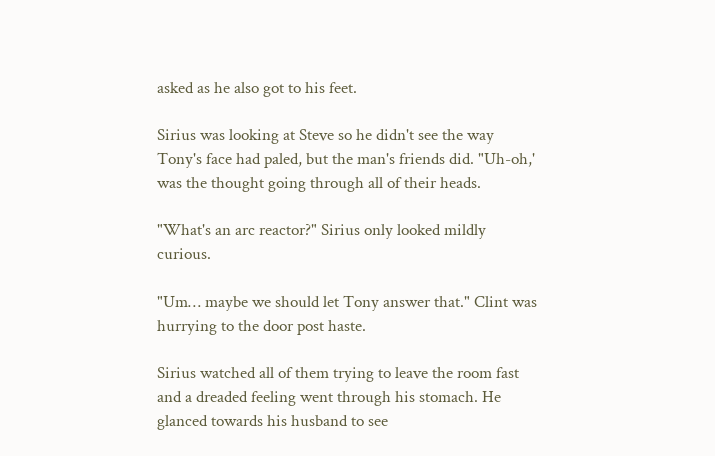asked as he also got to his feet.

Sirius was looking at Steve so he didn't see the way Tony's face had paled, but the man's friends did. "Uh-oh,' was the thought going through all of their heads.

"What's an arc reactor?" Sirius only looked mildly curious.

"Um… maybe we should let Tony answer that." Clint was hurrying to the door post haste.

Sirius watched all of them trying to leave the room fast and a dreaded feeling went through his stomach. He glanced towards his husband to see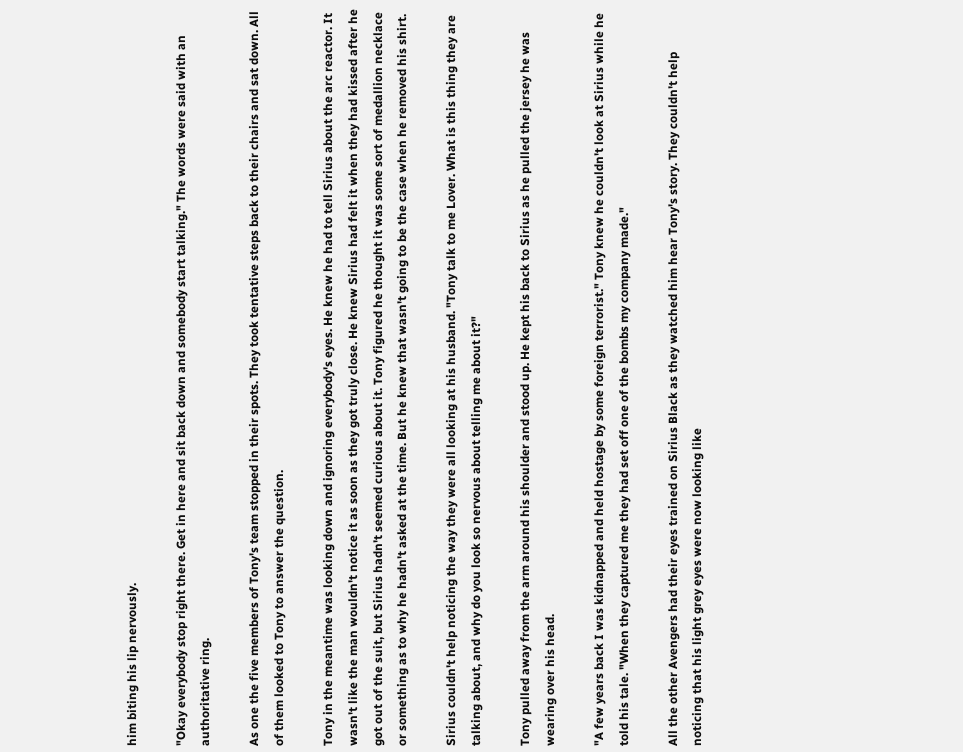him biting his lip nervously.

"Okay everybody stop right there. Get in here and sit back down and somebody start talking." The words were said with an authoritative ring.

As one the five members of Tony's team stopped in their spots. They took tentative steps back to their chairs and sat down. All of them looked to Tony to answer the question.

Tony in the meantime was looking down and ignoring everybody's eyes. He knew he had to tell Sirius about the arc reactor. It wasn't like the man wouldn't notice it as soon as they got truly close. He knew Sirius had felt it when they had kissed after he got out of the suit, but Sirius hadn't seemed curious about it. Tony figured he thought it was some sort of medallion necklace or something as to why he hadn't asked at the time. But he knew that wasn't going to be the case when he removed his shirt.

Sirius couldn't help noticing the way they were all looking at his husband. "Tony talk to me Lover. What is this thing they are talking about, and why do you look so nervous about telling me about it?"

Tony pulled away from the arm around his shoulder and stood up. He kept his back to Sirius as he pulled the jersey he was wearing over his head.

"A few years back I was kidnapped and held hostage by some foreign terrorist." Tony knew he couldn't look at Sirius while he told his tale. "When they captured me they had set off one of the bombs my company made."

All the other Avengers had their eyes trained on Sirius Black as they watched him hear Tony's story. They couldn't help noticing that his light grey eyes were now looking like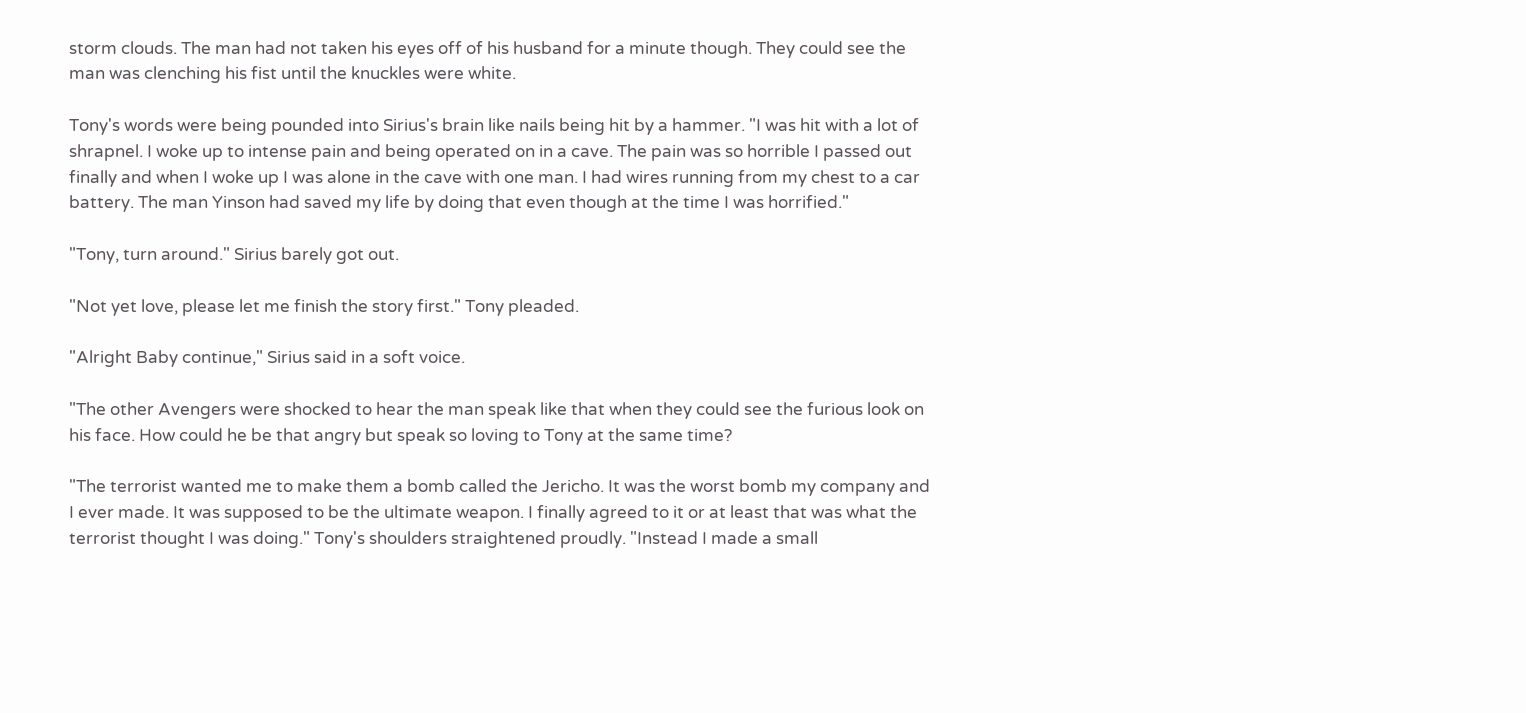storm clouds. The man had not taken his eyes off of his husband for a minute though. They could see the man was clenching his fist until the knuckles were white.

Tony's words were being pounded into Sirius's brain like nails being hit by a hammer. "I was hit with a lot of shrapnel. I woke up to intense pain and being operated on in a cave. The pain was so horrible I passed out finally and when I woke up I was alone in the cave with one man. I had wires running from my chest to a car battery. The man Yinson had saved my life by doing that even though at the time I was horrified."

"Tony, turn around." Sirius barely got out.

"Not yet love, please let me finish the story first." Tony pleaded.

"Alright Baby continue," Sirius said in a soft voice.

"The other Avengers were shocked to hear the man speak like that when they could see the furious look on his face. How could he be that angry but speak so loving to Tony at the same time?

"The terrorist wanted me to make them a bomb called the Jericho. It was the worst bomb my company and I ever made. It was supposed to be the ultimate weapon. I finally agreed to it or at least that was what the terrorist thought I was doing." Tony's shoulders straightened proudly. "Instead I made a small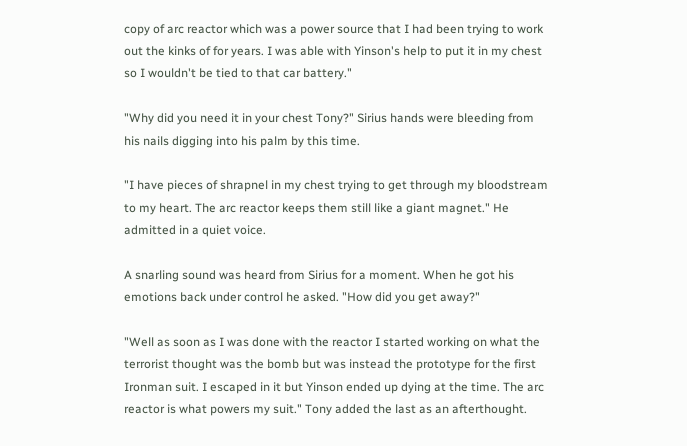copy of arc reactor which was a power source that I had been trying to work out the kinks of for years. I was able with Yinson's help to put it in my chest so I wouldn't be tied to that car battery."

"Why did you need it in your chest Tony?" Sirius hands were bleeding from his nails digging into his palm by this time.

"I have pieces of shrapnel in my chest trying to get through my bloodstream to my heart. The arc reactor keeps them still like a giant magnet." He admitted in a quiet voice.

A snarling sound was heard from Sirius for a moment. When he got his emotions back under control he asked. "How did you get away?"

"Well as soon as I was done with the reactor I started working on what the terrorist thought was the bomb but was instead the prototype for the first Ironman suit. I escaped in it but Yinson ended up dying at the time. The arc reactor is what powers my suit." Tony added the last as an afterthought.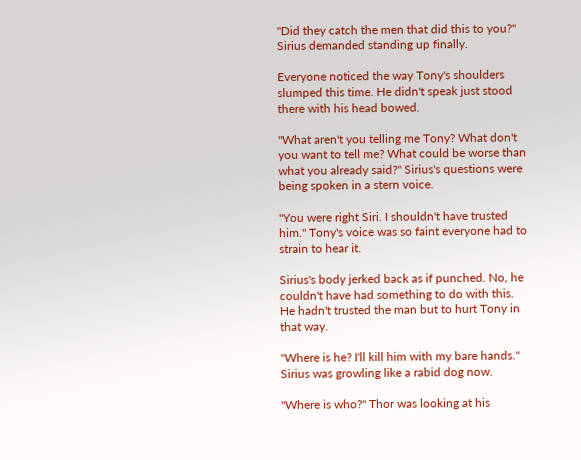"Did they catch the men that did this to you?" Sirius demanded standing up finally.

Everyone noticed the way Tony's shoulders slumped this time. He didn't speak just stood there with his head bowed.

"What aren't you telling me Tony? What don't you want to tell me? What could be worse than what you already said?" Sirius's questions were being spoken in a stern voice.

"You were right Siri. I shouldn't have trusted him." Tony's voice was so faint everyone had to strain to hear it.

Sirius's body jerked back as if punched. No, he couldn't have had something to do with this. He hadn't trusted the man but to hurt Tony in that way.

"Where is he? I'll kill him with my bare hands." Sirius was growling like a rabid dog now.

"Where is who?" Thor was looking at his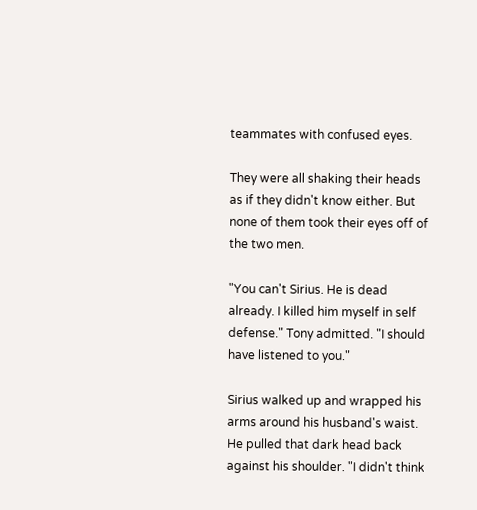teammates with confused eyes.

They were all shaking their heads as if they didn't know either. But none of them took their eyes off of the two men.

"You can't Sirius. He is dead already. I killed him myself in self defense." Tony admitted. "I should have listened to you."

Sirius walked up and wrapped his arms around his husband's waist. He pulled that dark head back against his shoulder. "I didn't think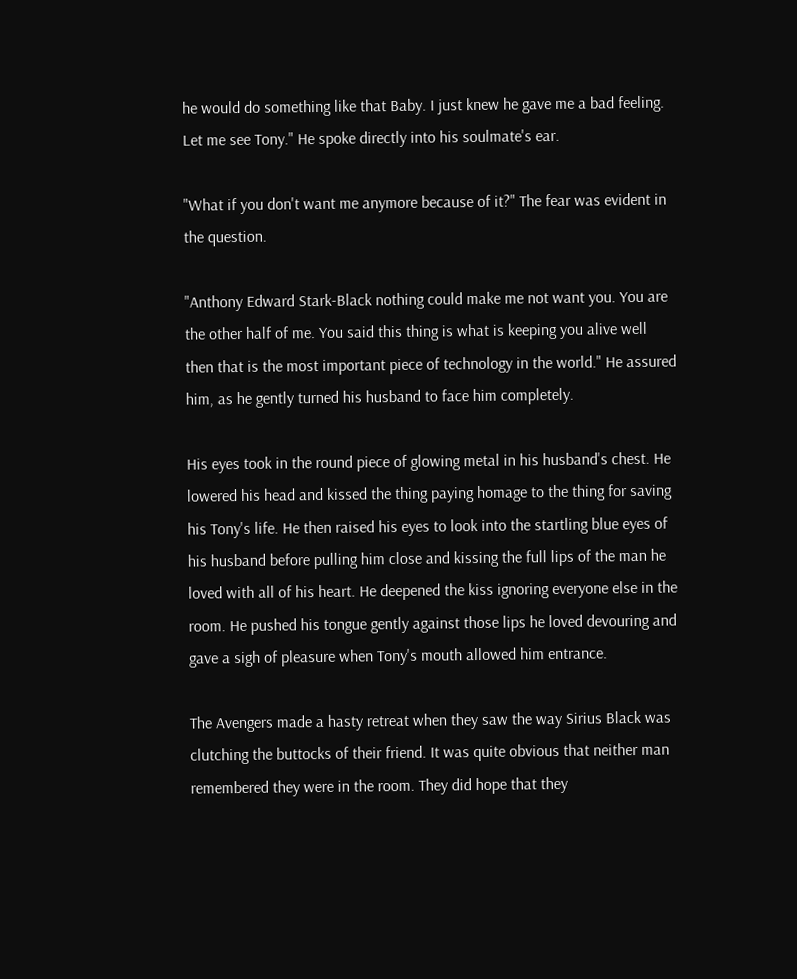he would do something like that Baby. I just knew he gave me a bad feeling. Let me see Tony." He spoke directly into his soulmate's ear.

"What if you don't want me anymore because of it?" The fear was evident in the question.

"Anthony Edward Stark-Black nothing could make me not want you. You are the other half of me. You said this thing is what is keeping you alive well then that is the most important piece of technology in the world." He assured him, as he gently turned his husband to face him completely.

His eyes took in the round piece of glowing metal in his husband's chest. He lowered his head and kissed the thing paying homage to the thing for saving his Tony's life. He then raised his eyes to look into the startling blue eyes of his husband before pulling him close and kissing the full lips of the man he loved with all of his heart. He deepened the kiss ignoring everyone else in the room. He pushed his tongue gently against those lips he loved devouring and gave a sigh of pleasure when Tony's mouth allowed him entrance.

The Avengers made a hasty retreat when they saw the way Sirius Black was clutching the buttocks of their friend. It was quite obvious that neither man remembered they were in the room. They did hope that they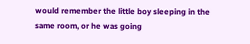would remember the little boy sleeping in the same room, or he was going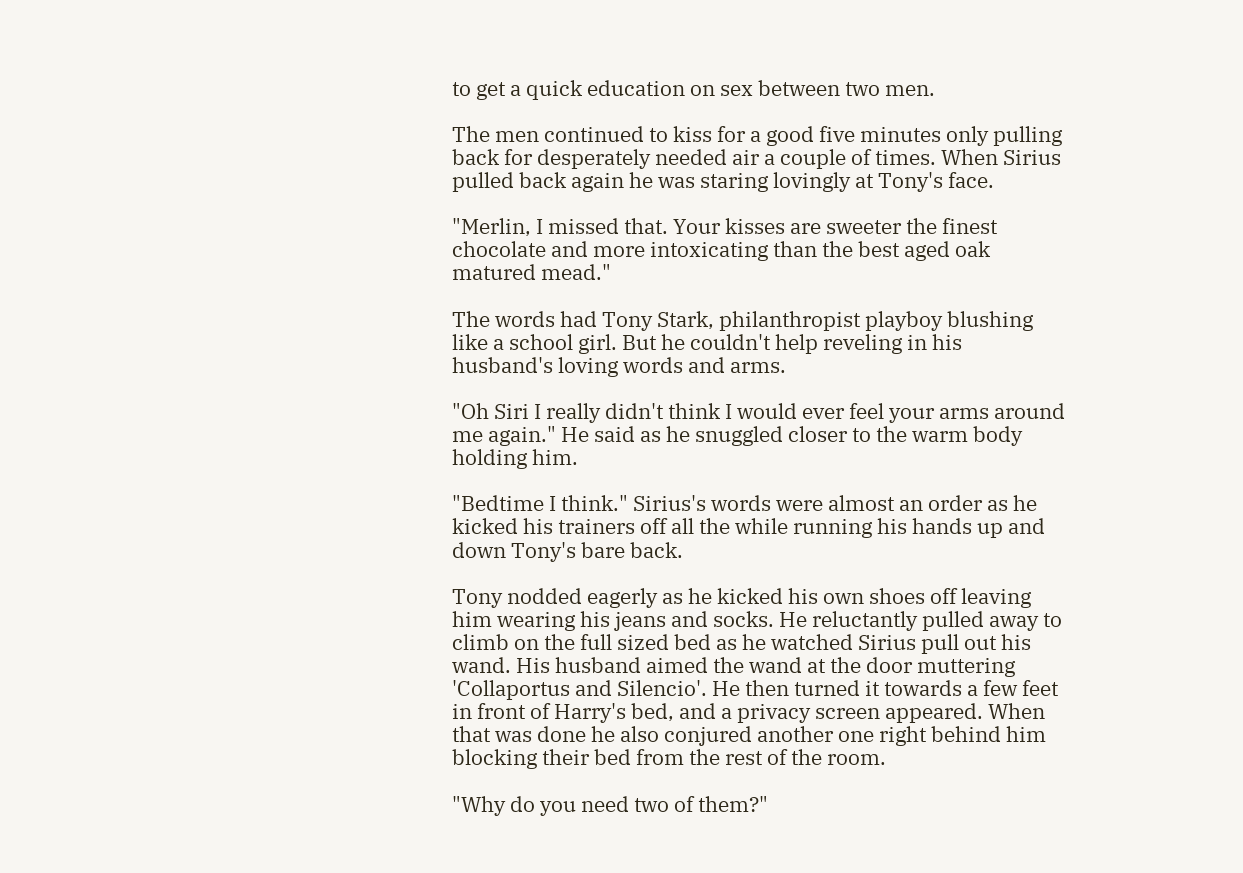to get a quick education on sex between two men.

The men continued to kiss for a good five minutes only pulling back for desperately needed air a couple of times. When Sirius pulled back again he was staring lovingly at Tony's face.

"Merlin, I missed that. Your kisses are sweeter the finest chocolate and more intoxicating than the best aged oak matured mead."

The words had Tony Stark, philanthropist playboy blushing like a school girl. But he couldn't help reveling in his husband's loving words and arms.

"Oh Siri I really didn't think I would ever feel your arms around me again." He said as he snuggled closer to the warm body holding him.

"Bedtime I think." Sirius's words were almost an order as he kicked his trainers off all the while running his hands up and down Tony's bare back.

Tony nodded eagerly as he kicked his own shoes off leaving him wearing his jeans and socks. He reluctantly pulled away to climb on the full sized bed as he watched Sirius pull out his wand. His husband aimed the wand at the door muttering 'Collaportus and Silencio'. He then turned it towards a few feet in front of Harry's bed, and a privacy screen appeared. When that was done he also conjured another one right behind him blocking their bed from the rest of the room.

"Why do you need two of them?"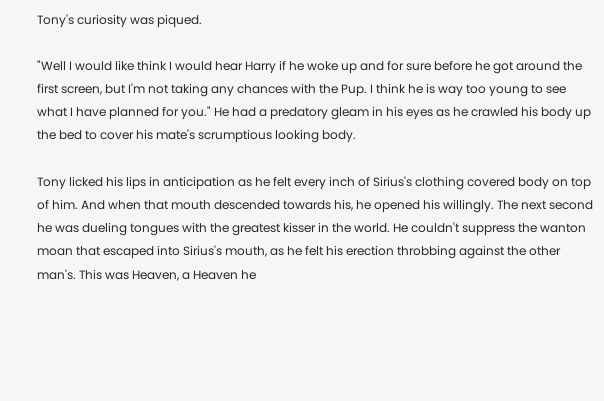Tony's curiosity was piqued.

"Well I would like think I would hear Harry if he woke up and for sure before he got around the first screen, but I'm not taking any chances with the Pup. I think he is way too young to see what I have planned for you." He had a predatory gleam in his eyes as he crawled his body up the bed to cover his mate's scrumptious looking body.

Tony licked his lips in anticipation as he felt every inch of Sirius's clothing covered body on top of him. And when that mouth descended towards his, he opened his willingly. The next second he was dueling tongues with the greatest kisser in the world. He couldn't suppress the wanton moan that escaped into Sirius's mouth, as he felt his erection throbbing against the other man's. This was Heaven, a Heaven he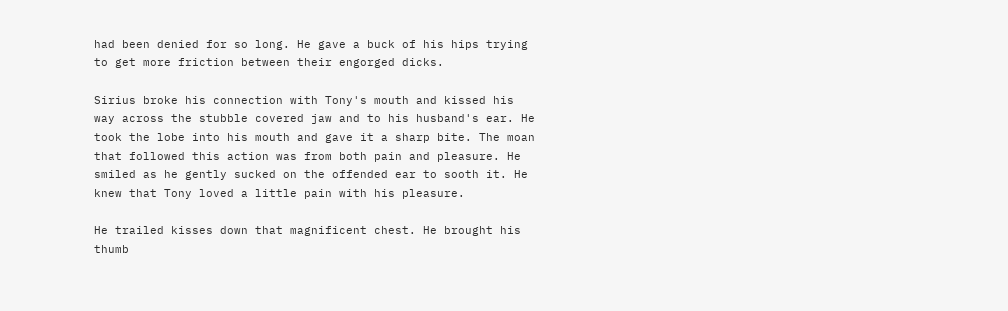had been denied for so long. He gave a buck of his hips trying to get more friction between their engorged dicks.

Sirius broke his connection with Tony's mouth and kissed his way across the stubble covered jaw and to his husband's ear. He took the lobe into his mouth and gave it a sharp bite. The moan that followed this action was from both pain and pleasure. He smiled as he gently sucked on the offended ear to sooth it. He knew that Tony loved a little pain with his pleasure.

He trailed kisses down that magnificent chest. He brought his thumb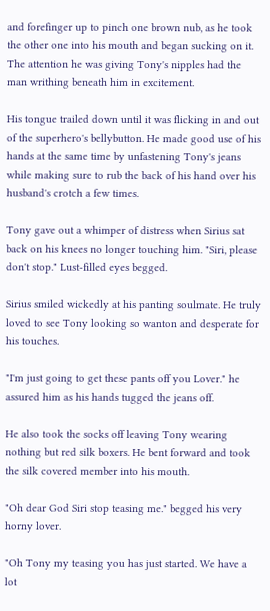and forefinger up to pinch one brown nub, as he took the other one into his mouth and began sucking on it. The attention he was giving Tony's nipples had the man writhing beneath him in excitement.

His tongue trailed down until it was flicking in and out of the superhero's bellybutton. He made good use of his hands at the same time by unfastening Tony's jeans while making sure to rub the back of his hand over his husband's crotch a few times.

Tony gave out a whimper of distress when Sirius sat back on his knees no longer touching him. "Siri, please don't stop." Lust-filled eyes begged.

Sirius smiled wickedly at his panting soulmate. He truly loved to see Tony looking so wanton and desperate for his touches.

"I'm just going to get these pants off you Lover." he assured him as his hands tugged the jeans off.

He also took the socks off leaving Tony wearing nothing but red silk boxers. He bent forward and took the silk covered member into his mouth.

"Oh dear God Siri stop teasing me." begged his very horny lover.

"Oh Tony my teasing you has just started. We have a lot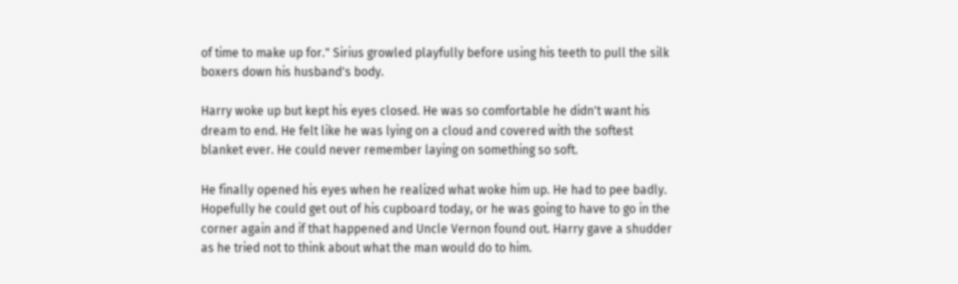of time to make up for." Sirius growled playfully before using his teeth to pull the silk boxers down his husband's body.

Harry woke up but kept his eyes closed. He was so comfortable he didn't want his dream to end. He felt like he was lying on a cloud and covered with the softest blanket ever. He could never remember laying on something so soft.

He finally opened his eyes when he realized what woke him up. He had to pee badly. Hopefully he could get out of his cupboard today, or he was going to have to go in the corner again and if that happened and Uncle Vernon found out. Harry gave a shudder as he tried not to think about what the man would do to him.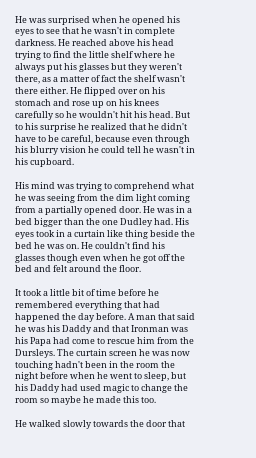He was surprised when he opened his eyes to see that he wasn't in complete darkness. He reached above his head trying to find the little shelf where he always put his glasses but they weren't there, as a matter of fact the shelf wasn't there either. He flipped over on his stomach and rose up on his knees carefully so he wouldn't hit his head. But to his surprise he realized that he didn't have to be careful, because even through his blurry vision he could tell he wasn't in his cupboard.

His mind was trying to comprehend what he was seeing from the dim light coming from a partially opened door. He was in a bed bigger than the one Dudley had. His eyes took in a curtain like thing beside the bed he was on. He couldn't find his glasses though even when he got off the bed and felt around the floor.

It took a little bit of time before he remembered everything that had happened the day before. A man that said he was his Daddy and that Ironman was his Papa had come to rescue him from the Dursleys. The curtain screen he was now touching hadn't been in the room the night before when he went to sleep, but his Daddy had used magic to change the room so maybe he made this too.

He walked slowly towards the door that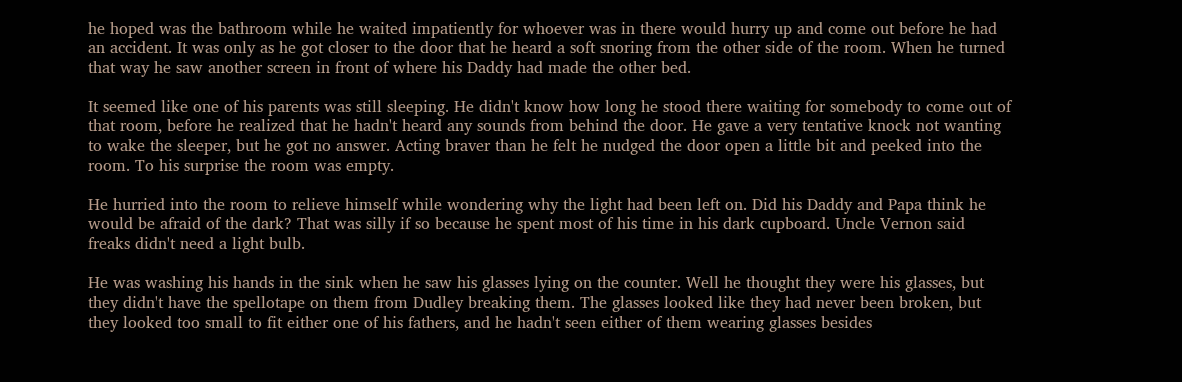he hoped was the bathroom while he waited impatiently for whoever was in there would hurry up and come out before he had an accident. It was only as he got closer to the door that he heard a soft snoring from the other side of the room. When he turned that way he saw another screen in front of where his Daddy had made the other bed.

It seemed like one of his parents was still sleeping. He didn't know how long he stood there waiting for somebody to come out of that room, before he realized that he hadn't heard any sounds from behind the door. He gave a very tentative knock not wanting to wake the sleeper, but he got no answer. Acting braver than he felt he nudged the door open a little bit and peeked into the room. To his surprise the room was empty.

He hurried into the room to relieve himself while wondering why the light had been left on. Did his Daddy and Papa think he would be afraid of the dark? That was silly if so because he spent most of his time in his dark cupboard. Uncle Vernon said freaks didn't need a light bulb.

He was washing his hands in the sink when he saw his glasses lying on the counter. Well he thought they were his glasses, but they didn't have the spellotape on them from Dudley breaking them. The glasses looked like they had never been broken, but they looked too small to fit either one of his fathers, and he hadn't seen either of them wearing glasses besides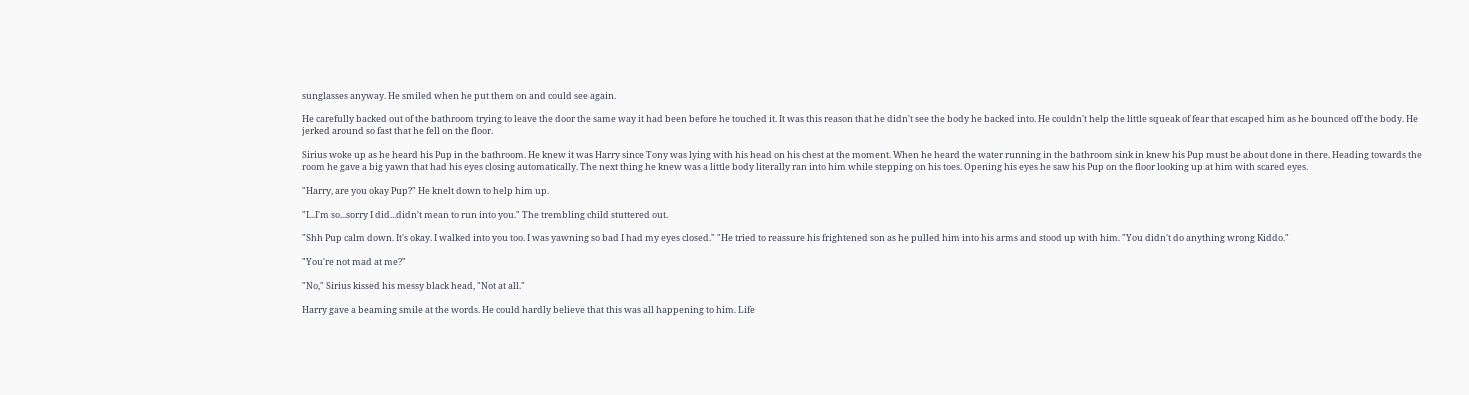sunglasses anyway. He smiled when he put them on and could see again.

He carefully backed out of the bathroom trying to leave the door the same way it had been before he touched it. It was this reason that he didn't see the body he backed into. He couldn't help the little squeak of fear that escaped him as he bounced off the body. He jerked around so fast that he fell on the floor.

Sirius woke up as he heard his Pup in the bathroom. He knew it was Harry since Tony was lying with his head on his chest at the moment. When he heard the water running in the bathroom sink in knew his Pup must be about done in there. Heading towards the room he gave a big yawn that had his eyes closing automatically. The next thing he knew was a little body literally ran into him while stepping on his toes. Opening his eyes he saw his Pup on the floor looking up at him with scared eyes.

"Harry, are you okay Pup?" He knelt down to help him up.

"I...I'm so...sorry I did...didn't mean to run into you." The trembling child stuttered out.

"Shh Pup calm down. It's okay. I walked into you too. I was yawning so bad I had my eyes closed." "He tried to reassure his frightened son as he pulled him into his arms and stood up with him. "You didn't do anything wrong Kiddo."

"You're not mad at me?"

"No," Sirius kissed his messy black head, "Not at all."

Harry gave a beaming smile at the words. He could hardly believe that this was all happening to him. Life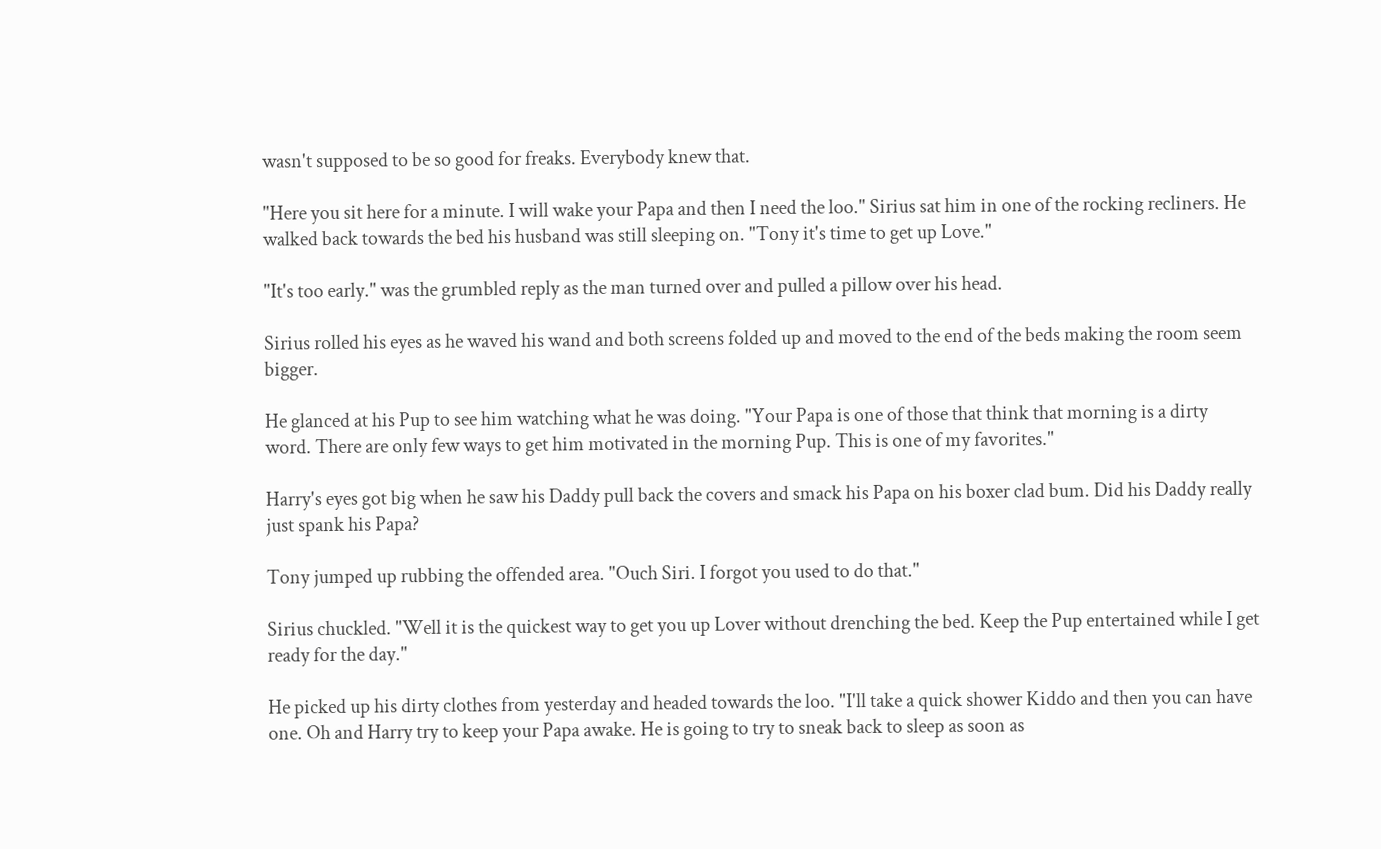wasn't supposed to be so good for freaks. Everybody knew that.

"Here you sit here for a minute. I will wake your Papa and then I need the loo." Sirius sat him in one of the rocking recliners. He walked back towards the bed his husband was still sleeping on. "Tony it's time to get up Love."

"It's too early." was the grumbled reply as the man turned over and pulled a pillow over his head.

Sirius rolled his eyes as he waved his wand and both screens folded up and moved to the end of the beds making the room seem bigger.

He glanced at his Pup to see him watching what he was doing. "Your Papa is one of those that think that morning is a dirty word. There are only few ways to get him motivated in the morning Pup. This is one of my favorites."

Harry's eyes got big when he saw his Daddy pull back the covers and smack his Papa on his boxer clad bum. Did his Daddy really just spank his Papa?

Tony jumped up rubbing the offended area. "Ouch Siri. I forgot you used to do that."

Sirius chuckled. "Well it is the quickest way to get you up Lover without drenching the bed. Keep the Pup entertained while I get ready for the day."

He picked up his dirty clothes from yesterday and headed towards the loo. "I'll take a quick shower Kiddo and then you can have one. Oh and Harry try to keep your Papa awake. He is going to try to sneak back to sleep as soon as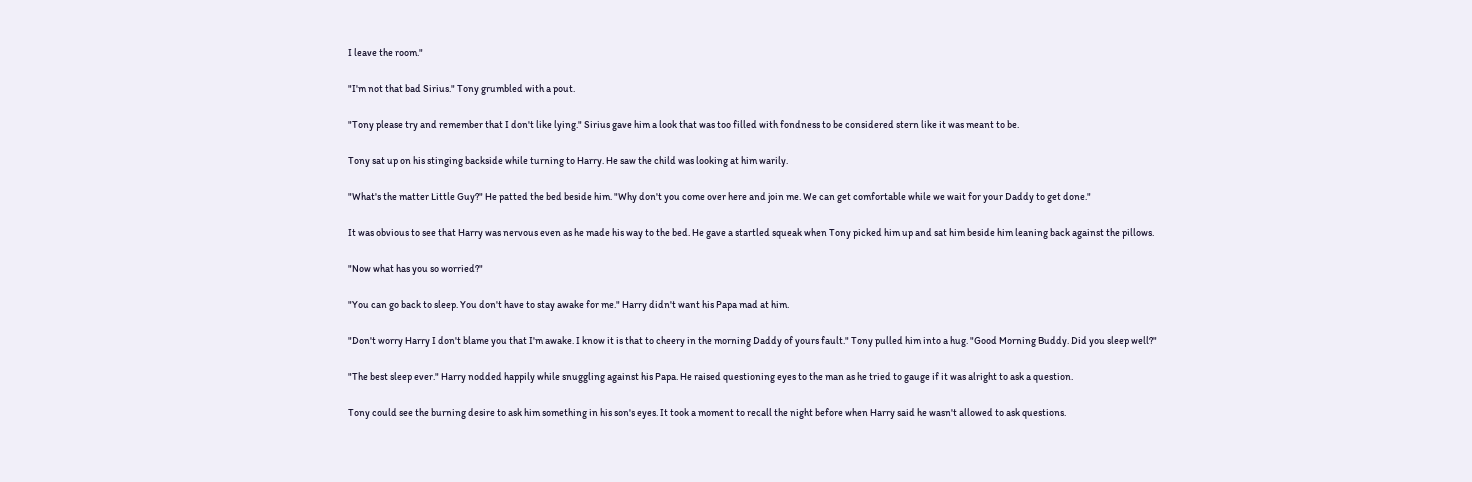I leave the room."

"I'm not that bad Sirius." Tony grumbled with a pout.

"Tony please try and remember that I don't like lying." Sirius gave him a look that was too filled with fondness to be considered stern like it was meant to be.

Tony sat up on his stinging backside while turning to Harry. He saw the child was looking at him warily.

"What's the matter Little Guy?" He patted the bed beside him. "Why don't you come over here and join me. We can get comfortable while we wait for your Daddy to get done."

It was obvious to see that Harry was nervous even as he made his way to the bed. He gave a startled squeak when Tony picked him up and sat him beside him leaning back against the pillows.

"Now what has you so worried?"

"You can go back to sleep. You don't have to stay awake for me." Harry didn't want his Papa mad at him.

"Don't worry Harry I don't blame you that I'm awake. I know it is that to cheery in the morning Daddy of yours fault." Tony pulled him into a hug. "Good Morning Buddy. Did you sleep well?"

"The best sleep ever." Harry nodded happily while snuggling against his Papa. He raised questioning eyes to the man as he tried to gauge if it was alright to ask a question.

Tony could see the burning desire to ask him something in his son's eyes. It took a moment to recall the night before when Harry said he wasn't allowed to ask questions.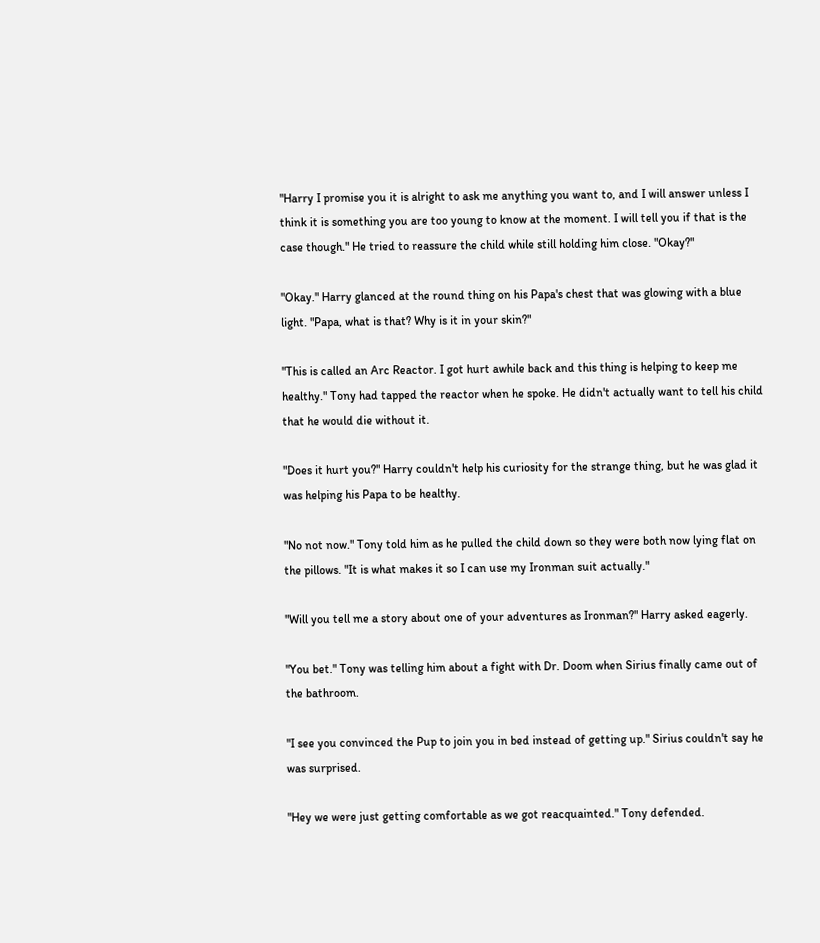"Harry I promise you it is alright to ask me anything you want to, and I will answer unless I think it is something you are too young to know at the moment. I will tell you if that is the case though." He tried to reassure the child while still holding him close. "Okay?"

"Okay." Harry glanced at the round thing on his Papa's chest that was glowing with a blue light. "Papa, what is that? Why is it in your skin?"

"This is called an Arc Reactor. I got hurt awhile back and this thing is helping to keep me healthy." Tony had tapped the reactor when he spoke. He didn't actually want to tell his child that he would die without it.

"Does it hurt you?" Harry couldn't help his curiosity for the strange thing, but he was glad it was helping his Papa to be healthy.

"No not now." Tony told him as he pulled the child down so they were both now lying flat on the pillows. "It is what makes it so I can use my Ironman suit actually."

"Will you tell me a story about one of your adventures as Ironman?" Harry asked eagerly.

"You bet." Tony was telling him about a fight with Dr. Doom when Sirius finally came out of the bathroom.

"I see you convinced the Pup to join you in bed instead of getting up." Sirius couldn't say he was surprised.

"Hey we were just getting comfortable as we got reacquainted." Tony defended.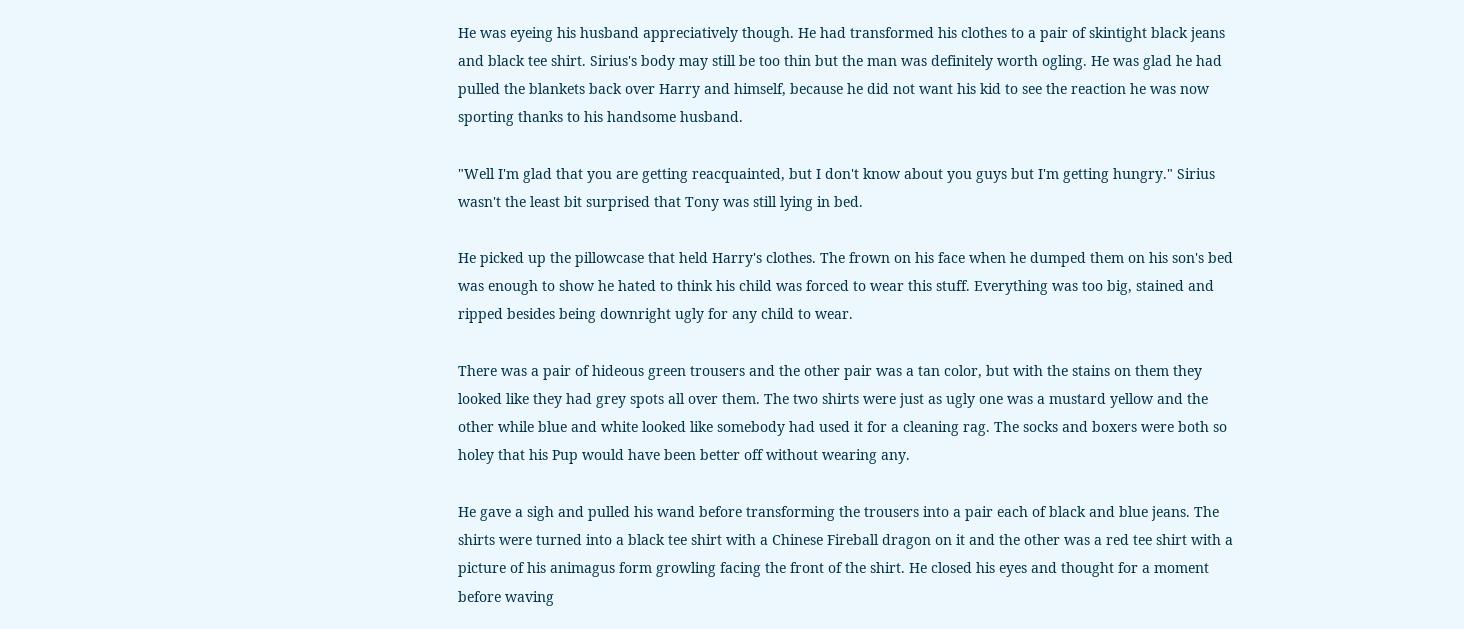He was eyeing his husband appreciatively though. He had transformed his clothes to a pair of skintight black jeans and black tee shirt. Sirius's body may still be too thin but the man was definitely worth ogling. He was glad he had pulled the blankets back over Harry and himself, because he did not want his kid to see the reaction he was now sporting thanks to his handsome husband.

"Well I'm glad that you are getting reacquainted, but I don't know about you guys but I'm getting hungry." Sirius wasn't the least bit surprised that Tony was still lying in bed.

He picked up the pillowcase that held Harry's clothes. The frown on his face when he dumped them on his son's bed was enough to show he hated to think his child was forced to wear this stuff. Everything was too big, stained and ripped besides being downright ugly for any child to wear.

There was a pair of hideous green trousers and the other pair was a tan color, but with the stains on them they looked like they had grey spots all over them. The two shirts were just as ugly one was a mustard yellow and the other while blue and white looked like somebody had used it for a cleaning rag. The socks and boxers were both so holey that his Pup would have been better off without wearing any.

He gave a sigh and pulled his wand before transforming the trousers into a pair each of black and blue jeans. The shirts were turned into a black tee shirt with a Chinese Fireball dragon on it and the other was a red tee shirt with a picture of his animagus form growling facing the front of the shirt. He closed his eyes and thought for a moment before waving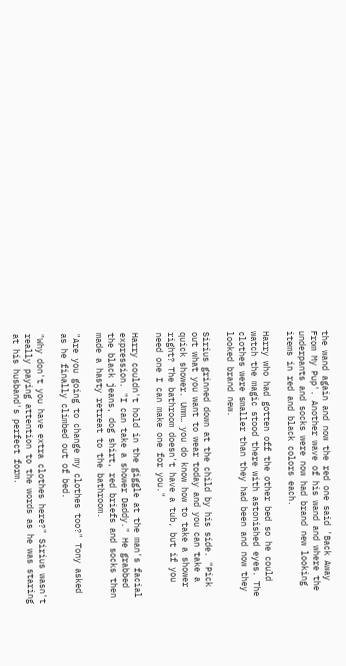the wand again and now the red one said 'Back Away From My Pup'. Another wave of his wand and where the underpants and socks were now had brand new looking items in red and black colors each.

Harry who had gotten off the other bed so he could watch the magic stood there with astonished eyes. The clothes were smaller than they had been and now they looked brand new.

Sirius grinned down at the child by his side. "Pick out what you want to wear today and you can take a quick shower. Umm… you do know how to take a shower right? The bathroom doesn't have a tub, but if you need one I can make one for you."

Harry couldn't hold in the giggle at the man's facial expression. "I can take a shower Daddy." He grabbed the black jeans, dog shirt, red briefs and socks then made a hasty retreat to the bathroom.

"Are you going to change my clothes too?" Tony asked as he finally climbed out of bed.

"Why don't you have extra clothes here?" Sirius wasn't really paying attention to the words as he was staring at his husband's perfect form.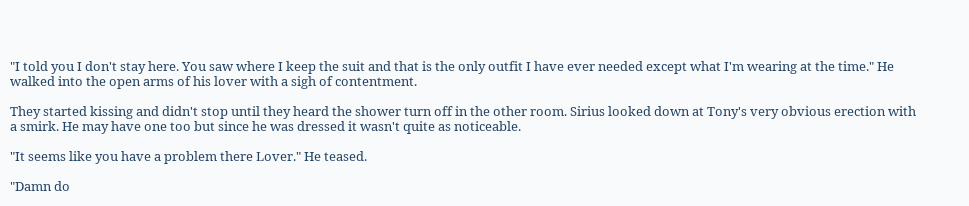"I told you I don't stay here. You saw where I keep the suit and that is the only outfit I have ever needed except what I'm wearing at the time." He walked into the open arms of his lover with a sigh of contentment.

They started kissing and didn't stop until they heard the shower turn off in the other room. Sirius looked down at Tony's very obvious erection with a smirk. He may have one too but since he was dressed it wasn't quite as noticeable.

"It seems like you have a problem there Lover." He teased.

"Damn do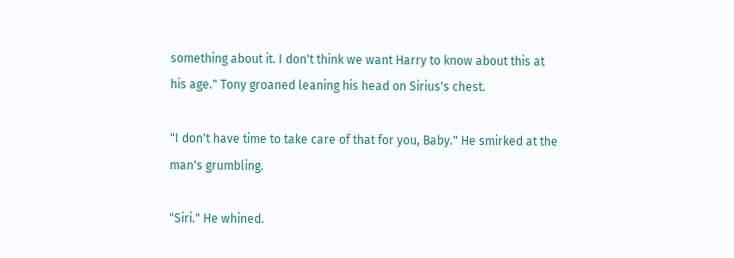something about it. I don't think we want Harry to know about this at his age." Tony groaned leaning his head on Sirius's chest.

"I don't have time to take care of that for you, Baby." He smirked at the man's grumbling.

"Siri." He whined.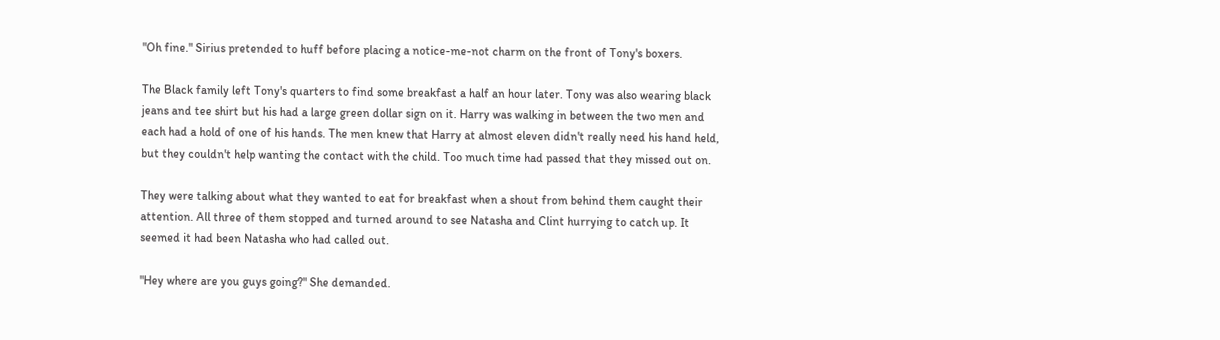"Oh fine." Sirius pretended to huff before placing a notice-me-not charm on the front of Tony's boxers.

The Black family left Tony's quarters to find some breakfast a half an hour later. Tony was also wearing black jeans and tee shirt but his had a large green dollar sign on it. Harry was walking in between the two men and each had a hold of one of his hands. The men knew that Harry at almost eleven didn't really need his hand held, but they couldn't help wanting the contact with the child. Too much time had passed that they missed out on.

They were talking about what they wanted to eat for breakfast when a shout from behind them caught their attention. All three of them stopped and turned around to see Natasha and Clint hurrying to catch up. It seemed it had been Natasha who had called out.

"Hey where are you guys going?" She demanded.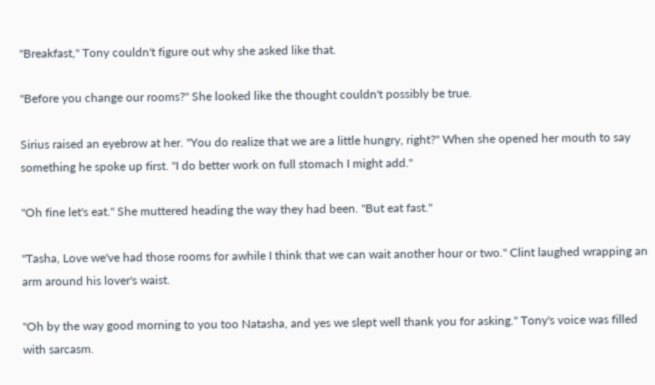"Breakfast," Tony couldn't figure out why she asked like that.

"Before you change our rooms?" She looked like the thought couldn't possibly be true.

Sirius raised an eyebrow at her. "You do realize that we are a little hungry, right?" When she opened her mouth to say something he spoke up first. "I do better work on full stomach I might add."

"Oh fine let's eat." She muttered heading the way they had been. "But eat fast."

"Tasha, Love we've had those rooms for awhile I think that we can wait another hour or two." Clint laughed wrapping an arm around his lover's waist.

"Oh by the way good morning to you too Natasha, and yes we slept well thank you for asking." Tony's voice was filled with sarcasm.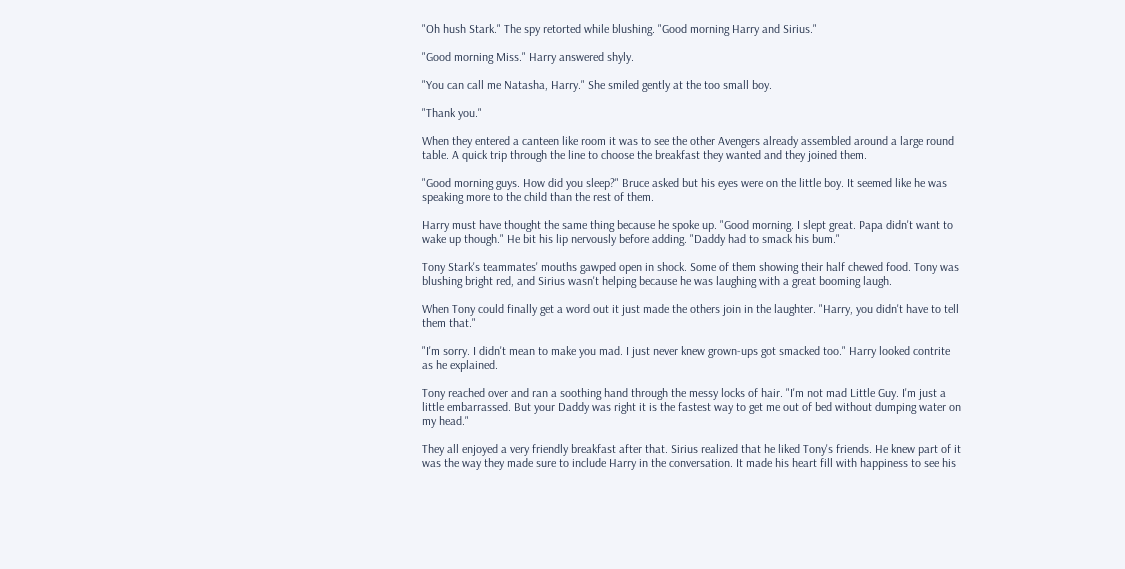"Oh hush Stark." The spy retorted while blushing. "Good morning Harry and Sirius."

"Good morning Miss." Harry answered shyly.

"You can call me Natasha, Harry." She smiled gently at the too small boy.

"Thank you."

When they entered a canteen like room it was to see the other Avengers already assembled around a large round table. A quick trip through the line to choose the breakfast they wanted and they joined them.

"Good morning guys. How did you sleep?" Bruce asked but his eyes were on the little boy. It seemed like he was speaking more to the child than the rest of them.

Harry must have thought the same thing because he spoke up. "Good morning. I slept great. Papa didn't want to wake up though." He bit his lip nervously before adding. "Daddy had to smack his bum."

Tony Stark's teammates' mouths gawped open in shock. Some of them showing their half chewed food. Tony was blushing bright red, and Sirius wasn't helping because he was laughing with a great booming laugh.

When Tony could finally get a word out it just made the others join in the laughter. "Harry, you didn't have to tell them that."

"I'm sorry. I didn't mean to make you mad. I just never knew grown-ups got smacked too." Harry looked contrite as he explained.

Tony reached over and ran a soothing hand through the messy locks of hair. "I'm not mad Little Guy. I'm just a little embarrassed. But your Daddy was right it is the fastest way to get me out of bed without dumping water on my head."

They all enjoyed a very friendly breakfast after that. Sirius realized that he liked Tony's friends. He knew part of it was the way they made sure to include Harry in the conversation. It made his heart fill with happiness to see his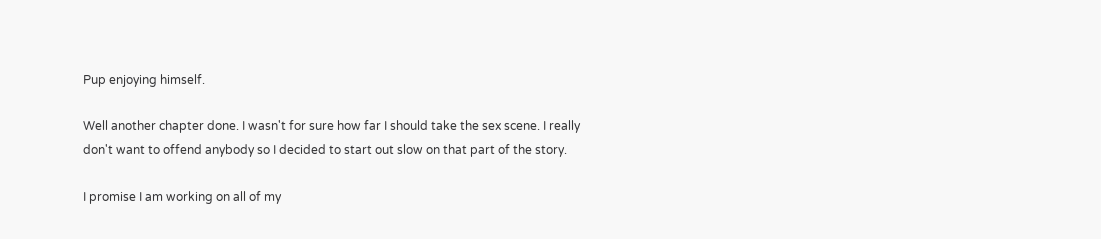Pup enjoying himself.

Well another chapter done. I wasn't for sure how far I should take the sex scene. I really don't want to offend anybody so I decided to start out slow on that part of the story.

I promise I am working on all of my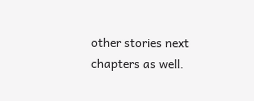other stories next chapters as well.